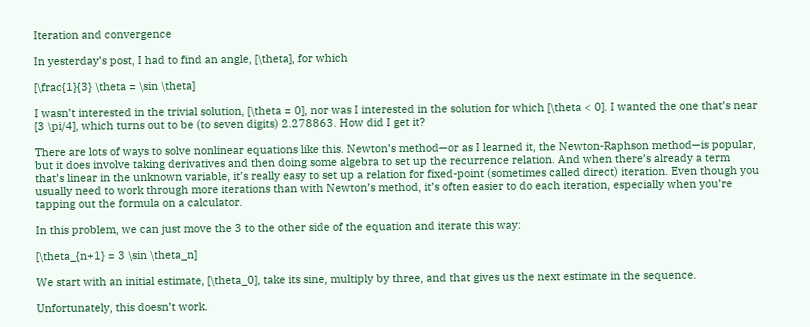Iteration and convergence

In yesterday’s post, I had to find an angle, [\theta], for which

[\frac{1}{3} \theta = \sin \theta]

I wasn’t interested in the trivial solution, [\theta = 0], nor was I interested in the solution for which [\theta < 0]. I wanted the one that’s near [3 \pi/4], which turns out to be (to seven digits) 2.278863. How did I get it?

There are lots of ways to solve nonlinear equations like this. Newton’s method—or as I learned it, the Newton-Raphson method—is popular, but it does involve taking derivatives and then doing some algebra to set up the recurrence relation. And when there’s already a term that’s linear in the unknown variable, it’s really easy to set up a relation for fixed-point (sometimes called direct) iteration. Even though you usually need to work through more iterations than with Newton’s method, it’s often easier to do each iteration, especially when you’re tapping out the formula on a calculator.

In this problem, we can just move the 3 to the other side of the equation and iterate this way:

[\theta_{n+1} = 3 \sin \theta_n]

We start with an initial estimate, [\theta_0], take its sine, multiply by three, and that gives us the next estimate in the sequence.

Unfortunately, this doesn’t work.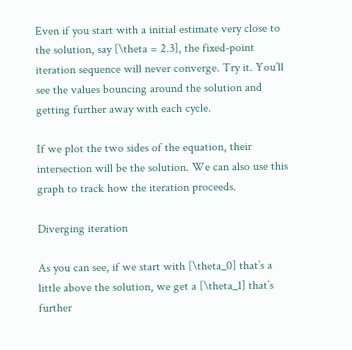Even if you start with a initial estimate very close to the solution, say [\theta = 2.3], the fixed-point iteration sequence will never converge. Try it. You’ll see the values bouncing around the solution and getting further away with each cycle.

If we plot the two sides of the equation, their intersection will be the solution. We can also use this graph to track how the iteration proceeds.

Diverging iteration

As you can see, if we start with [\theta_0] that’s a little above the solution, we get a [\theta_1] that’s further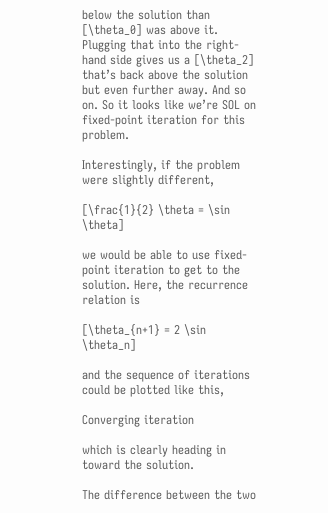below the solution than [\theta_0] was above it. Plugging that into the right-hand side gives us a [\theta_2] that’s back above the solution but even further away. And so on. So it looks like we’re SOL on fixed-point iteration for this problem.

Interestingly, if the problem were slightly different,

[\frac{1}{2} \theta = \sin \theta]

we would be able to use fixed-point iteration to get to the solution. Here, the recurrence relation is

[\theta_{n+1} = 2 \sin \theta_n]

and the sequence of iterations could be plotted like this,

Converging iteration

which is clearly heading in toward the solution.

The difference between the two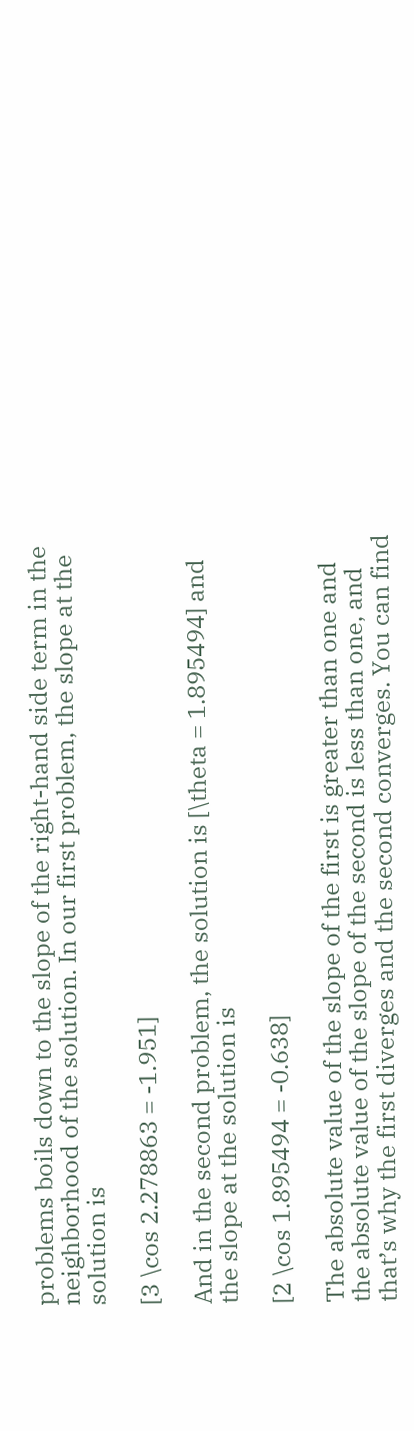problems boils down to the slope of the right-hand side term in the neighborhood of the solution. In our first problem, the slope at the solution is

[3 \cos 2.278863 = -1.951]

And in the second problem, the solution is [\theta = 1.895494] and the slope at the solution is

[2 \cos 1.895494 = -0.638]

The absolute value of the slope of the first is greater than one and the absolute value of the slope of the second is less than one, and that’s why the first diverges and the second converges. You can find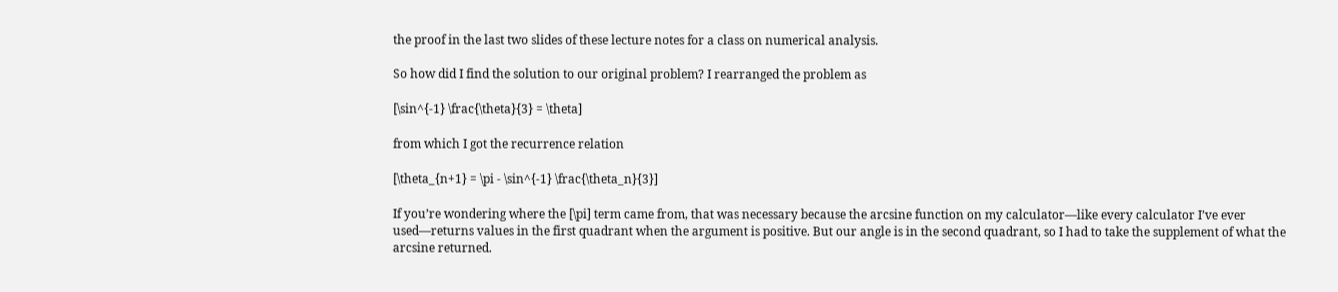the proof in the last two slides of these lecture notes for a class on numerical analysis.

So how did I find the solution to our original problem? I rearranged the problem as

[\sin^{-1} \frac{\theta}{3} = \theta]

from which I got the recurrence relation

[\theta_{n+1} = \pi - \sin^{-1} \frac{\theta_n}{3}]

If you’re wondering where the [\pi] term came from, that was necessary because the arcsine function on my calculator—like every calculator I’ve ever used—returns values in the first quadrant when the argument is positive. But our angle is in the second quadrant, so I had to take the supplement of what the arcsine returned.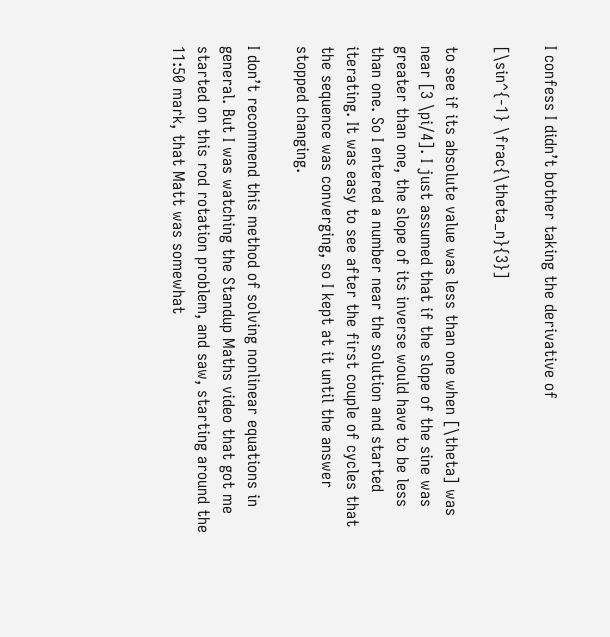I confess I didn’t bother taking the derivative of

[\sin^{-1} \frac{\theta_n}{3}]

to see if its absolute value was less than one when [\theta] was near [3 \pi/4]. I just assumed that if the slope of the sine was greater than one, the slope of its inverse would have to be less than one. So I entered a number near the solution and started iterating. It was easy to see after the first couple of cycles that the sequence was converging, so I kept at it until the answer stopped changing.

I don’t recommend this method of solving nonlinear equations in general. But I was watching the Standup Maths video that got me started on this rod rotation problem, and saw, starting around the 11:50 mark, that Matt was somewhat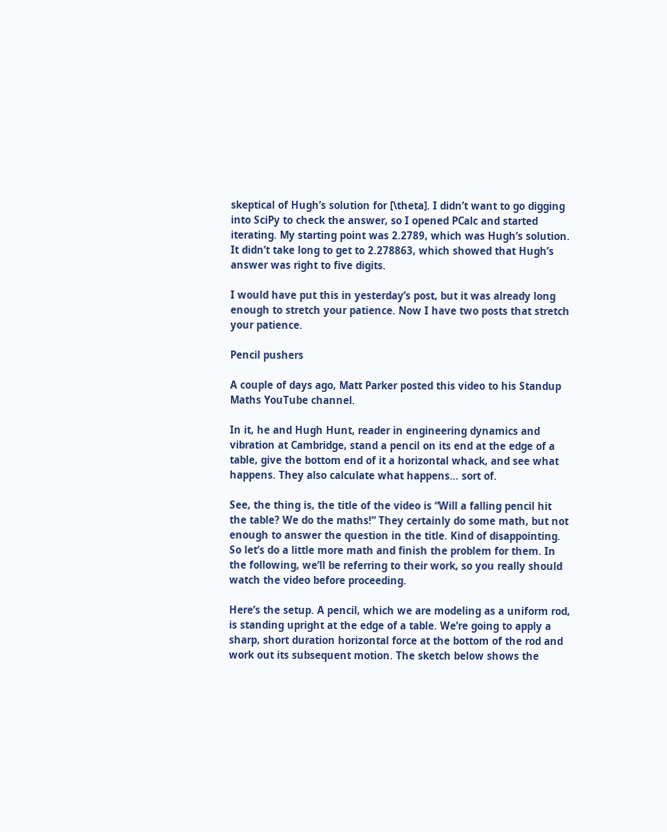skeptical of Hugh’s solution for [\theta]. I didn’t want to go digging into SciPy to check the answer, so I opened PCalc and started iterating. My starting point was 2.2789, which was Hugh’s solution. It didn’t take long to get to 2.278863, which showed that Hugh’s answer was right to five digits.

I would have put this in yesterday’s post, but it was already long enough to stretch your patience. Now I have two posts that stretch your patience.

Pencil pushers

A couple of days ago, Matt Parker posted this video to his Standup Maths YouTube channel.

In it, he and Hugh Hunt, reader in engineering dynamics and vibration at Cambridge, stand a pencil on its end at the edge of a table, give the bottom end of it a horizontal whack, and see what happens. They also calculate what happens… sort of.

See, the thing is, the title of the video is “Will a falling pencil hit the table? We do the maths!” They certainly do some math, but not enough to answer the question in the title. Kind of disappointing. So let’s do a little more math and finish the problem for them. In the following, we’ll be referring to their work, so you really should watch the video before proceeding.

Here’s the setup. A pencil, which we are modeling as a uniform rod, is standing upright at the edge of a table. We’re going to apply a sharp, short duration horizontal force at the bottom of the rod and work out its subsequent motion. The sketch below shows the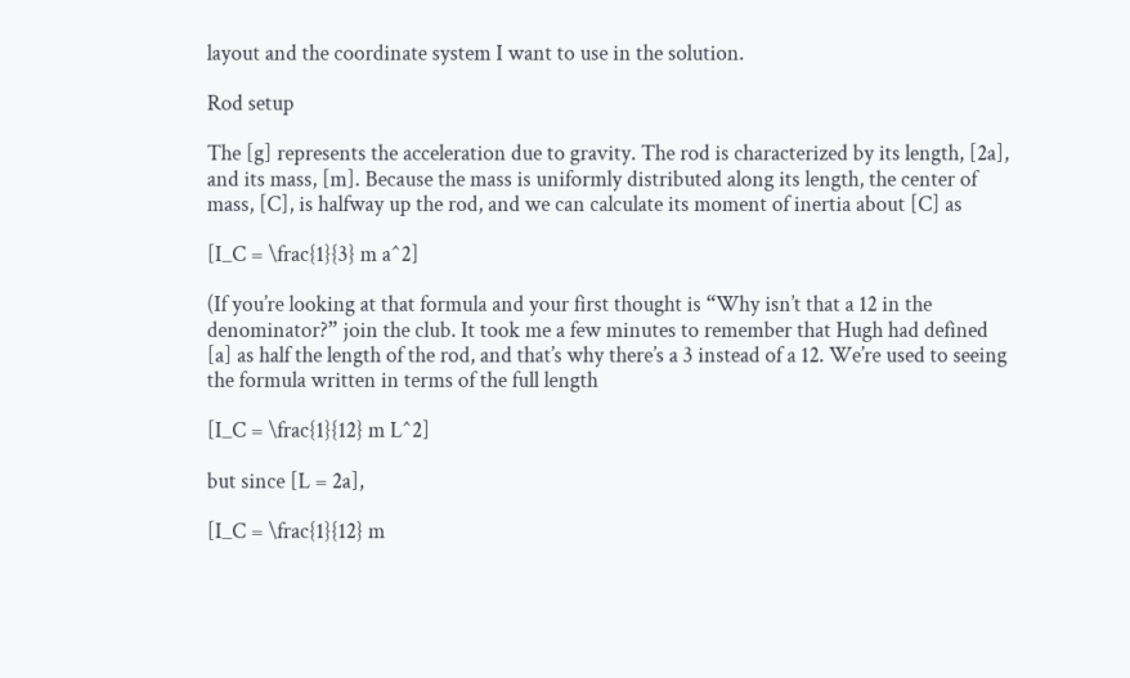layout and the coordinate system I want to use in the solution.

Rod setup

The [g] represents the acceleration due to gravity. The rod is characterized by its length, [2a], and its mass, [m]. Because the mass is uniformly distributed along its length, the center of mass, [C], is halfway up the rod, and we can calculate its moment of inertia about [C] as

[I_C = \frac{1}{3} m a^2]

(If you’re looking at that formula and your first thought is “Why isn’t that a 12 in the denominator?” join the club. It took me a few minutes to remember that Hugh had defined [a] as half the length of the rod, and that’s why there’s a 3 instead of a 12. We’re used to seeing the formula written in terms of the full length

[I_C = \frac{1}{12} m L^2]

but since [L = 2a],

[I_C = \frac{1}{12} m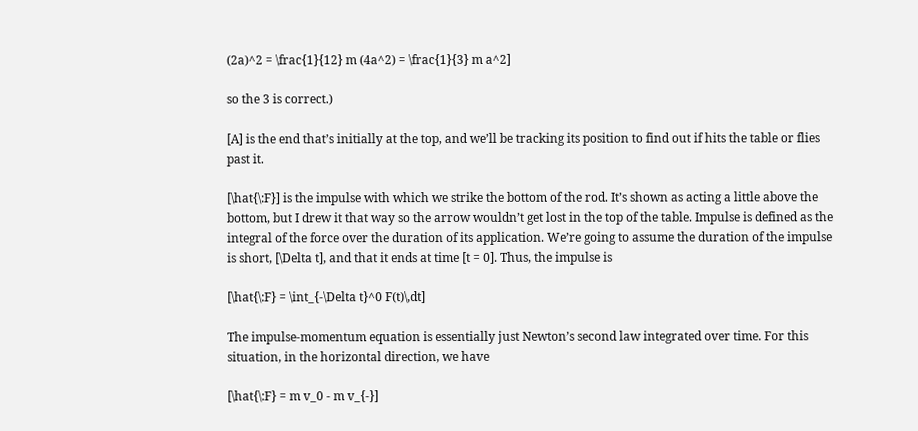(2a)^2 = \frac{1}{12} m (4a^2) = \frac{1}{3} m a^2]

so the 3 is correct.)

[A] is the end that’s initially at the top, and we’ll be tracking its position to find out if hits the table or flies past it.

[\hat{\:F}] is the impulse with which we strike the bottom of the rod. It’s shown as acting a little above the bottom, but I drew it that way so the arrow wouldn’t get lost in the top of the table. Impulse is defined as the integral of the force over the duration of its application. We’re going to assume the duration of the impulse is short, [\Delta t], and that it ends at time [t = 0]. Thus, the impulse is

[\hat{\:F} = \int_{-\Delta t}^0 F(t)\,dt]

The impulse-momentum equation is essentially just Newton’s second law integrated over time. For this situation, in the horizontal direction, we have

[\hat{\:F} = m v_0 - m v_{-}]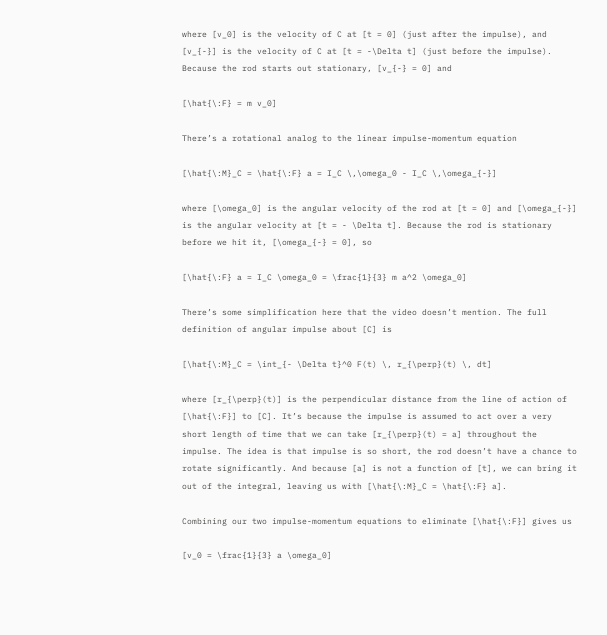where [v_0] is the velocity of C at [t = 0] (just after the impulse), and [v_{-}] is the velocity of C at [t = -\Delta t] (just before the impulse). Because the rod starts out stationary, [v_{-} = 0] and

[\hat{\:F} = m v_0]

There’s a rotational analog to the linear impulse-momentum equation

[\hat{\:M}_C = \hat{\:F} a = I_C \,\omega_0 - I_C \,\omega_{-}]

where [\omega_0] is the angular velocity of the rod at [t = 0] and [\omega_{-}] is the angular velocity at [t = - \Delta t]. Because the rod is stationary before we hit it, [\omega_{-} = 0], so

[\hat{\:F} a = I_C \omega_0 = \frac{1}{3} m a^2 \omega_0]

There’s some simplification here that the video doesn’t mention. The full definition of angular impulse about [C] is

[\hat{\:M}_C = \int_{- \Delta t}^0 F(t) \, r_{\perp}(t) \, dt]

where [r_{\perp}(t)] is the perpendicular distance from the line of action of [\hat{\:F}] to [C]. It’s because the impulse is assumed to act over a very short length of time that we can take [r_{\perp}(t) = a] throughout the impulse. The idea is that impulse is so short, the rod doesn’t have a chance to rotate significantly. And because [a] is not a function of [t], we can bring it out of the integral, leaving us with [\hat{\:M}_C = \hat{\:F} a].

Combining our two impulse-momentum equations to eliminate [\hat{\:F}] gives us

[v_0 = \frac{1}{3} a \omega_0]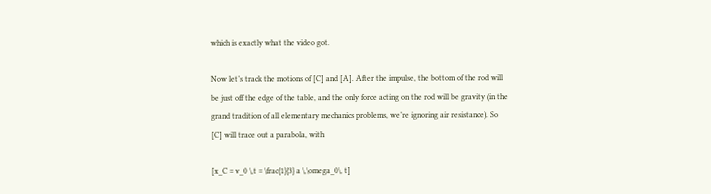which is exactly what the video got.

Now let’s track the motions of [C] and [A]. After the impulse, the bottom of the rod will be just off the edge of the table, and the only force acting on the rod will be gravity (in the grand tradition of all elementary mechanics problems, we’re ignoring air resistance). So [C] will trace out a parabola, with

[x_C = v_0 \,t = \frac{1}{3} a \,\omega_0\, t]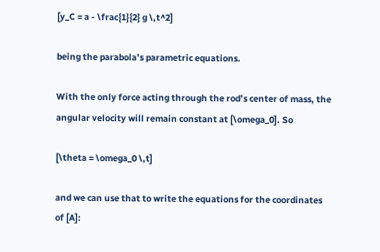[y_C = a - \frac{1}{2} g \,t^2]

being the parabola’s parametric equations.

With the only force acting through the rod’s center of mass, the angular velocity will remain constant at [\omega_0]. So

[\theta = \omega_0 \,t]

and we can use that to write the equations for the coordinates of [A]: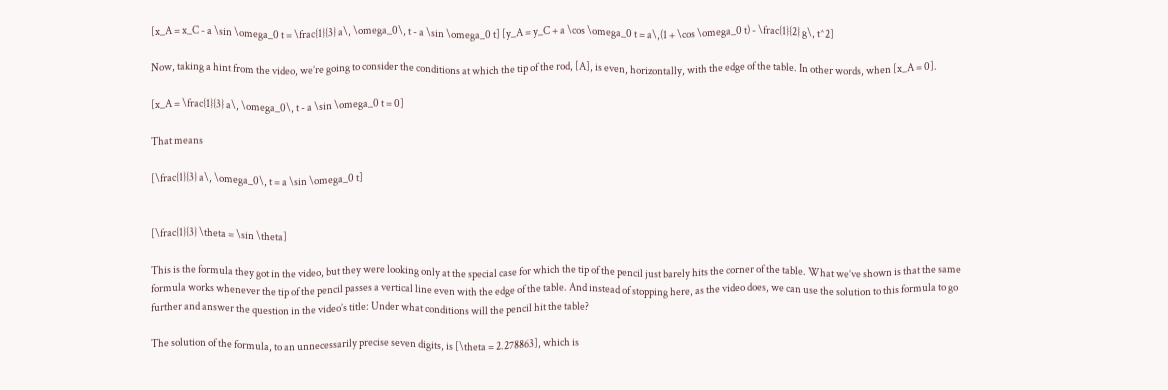[x_A = x_C - a \sin \omega_0 t = \frac{1}{3} a\, \omega_0\, t - a \sin \omega_0 t] [y_A = y_C + a \cos \omega_0 t = a\,(1 + \cos \omega_0 t) - \frac{1}{2} g\, t^2]

Now, taking a hint from the video, we’re going to consider the conditions at which the tip of the rod, [A], is even, horizontally, with the edge of the table. In other words, when [x_A = 0].

[x_A = \frac{1}{3} a\, \omega_0\, t - a \sin \omega_0 t = 0]

That means

[\frac{1}{3} a\, \omega_0\, t = a \sin \omega_0 t]


[\frac{1}{3} \theta = \sin \theta]

This is the formula they got in the video, but they were looking only at the special case for which the tip of the pencil just barely hits the corner of the table. What we’ve shown is that the same formula works whenever the tip of the pencil passes a vertical line even with the edge of the table. And instead of stopping here, as the video does, we can use the solution to this formula to go further and answer the question in the video’s title: Under what conditions will the pencil hit the table?

The solution of the formula, to an unnecessarily precise seven digits, is [\theta = 2.278863], which is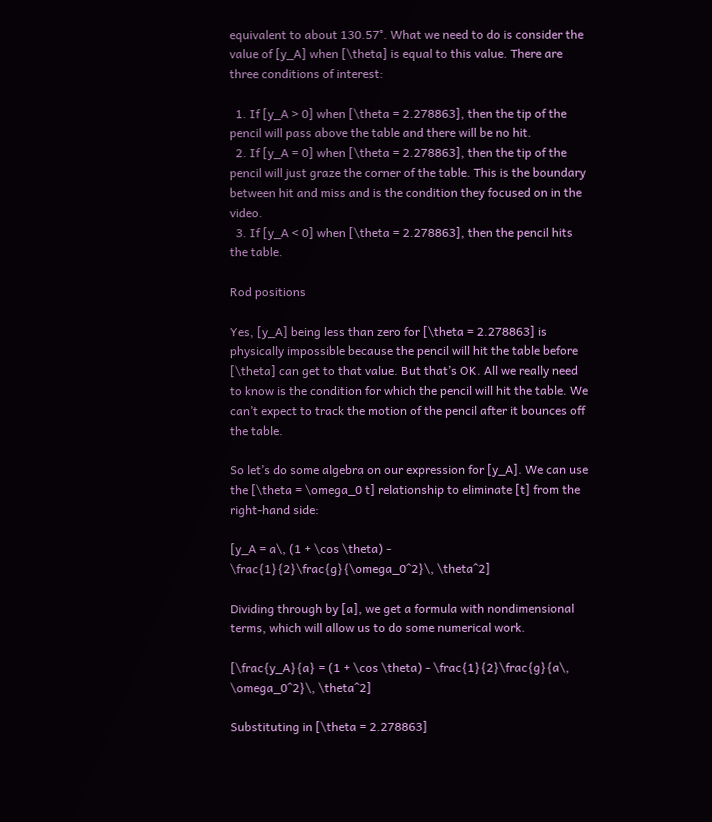equivalent to about 130.57°. What we need to do is consider the value of [y_A] when [\theta] is equal to this value. There are three conditions of interest:

  1. If [y_A > 0] when [\theta = 2.278863], then the tip of the pencil will pass above the table and there will be no hit.
  2. If [y_A = 0] when [\theta = 2.278863], then the tip of the pencil will just graze the corner of the table. This is the boundary between hit and miss and is the condition they focused on in the video.
  3. If [y_A < 0] when [\theta = 2.278863], then the pencil hits the table.

Rod positions

Yes, [y_A] being less than zero for [\theta = 2.278863] is physically impossible because the pencil will hit the table before [\theta] can get to that value. But that’s OK. All we really need to know is the condition for which the pencil will hit the table. We can’t expect to track the motion of the pencil after it bounces off the table.

So let’s do some algebra on our expression for [y_A]. We can use the [\theta = \omega_0 t] relationship to eliminate [t] from the right-hand side:

[y_A = a\, (1 + \cos \theta) - \frac{1}{2}\frac{g}{\omega_0^2}\, \theta^2]

Dividing through by [a], we get a formula with nondimensional terms, which will allow us to do some numerical work.

[\frac{y_A}{a} = (1 + \cos \theta) - \frac{1}{2}\frac{g}{a\, \omega_0^2}\, \theta^2]

Substituting in [\theta = 2.278863]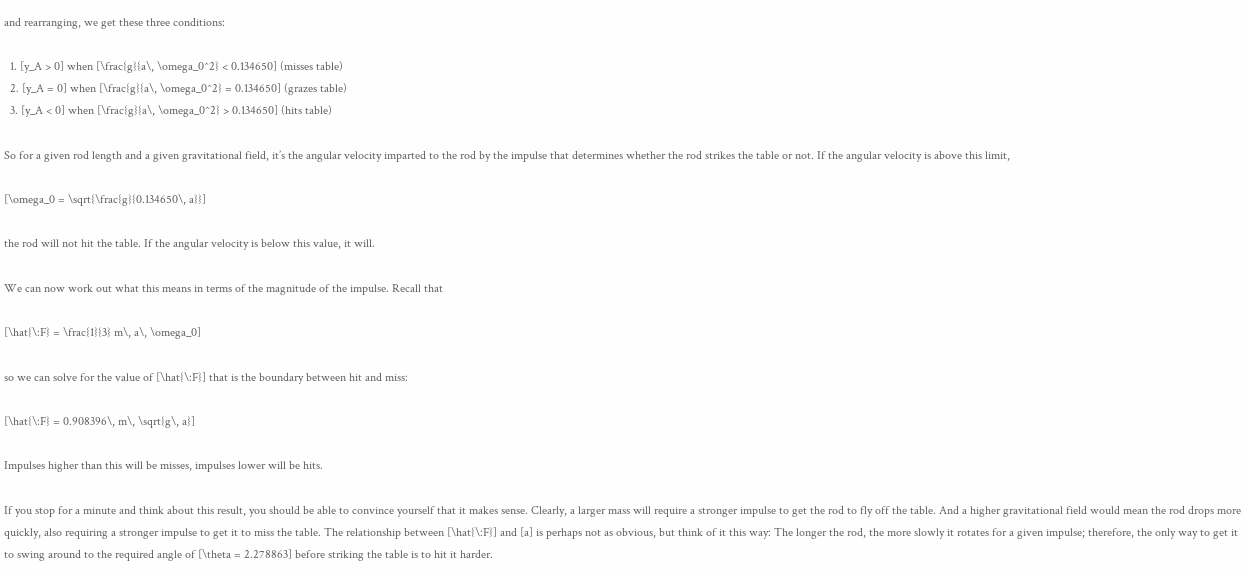and rearranging, we get these three conditions:

  1. [y_A > 0] when [\frac{g}{a\, \omega_0^2} < 0.134650] (misses table)
  2. [y_A = 0] when [\frac{g}{a\, \omega_0^2} = 0.134650] (grazes table)
  3. [y_A < 0] when [\frac{g}{a\, \omega_0^2} > 0.134650] (hits table)

So for a given rod length and a given gravitational field, it’s the angular velocity imparted to the rod by the impulse that determines whether the rod strikes the table or not. If the angular velocity is above this limit,

[\omega_0 = \sqrt{\frac{g}{0.134650\, a}}]

the rod will not hit the table. If the angular velocity is below this value, it will.

We can now work out what this means in terms of the magnitude of the impulse. Recall that

[\hat{\:F} = \frac{1}{3} m\, a\, \omega_0]

so we can solve for the value of [\hat{\:F}] that is the boundary between hit and miss:

[\hat{\:F} = 0.908396\, m\, \sqrt{g\, a}]

Impulses higher than this will be misses, impulses lower will be hits.

If you stop for a minute and think about this result, you should be able to convince yourself that it makes sense. Clearly, a larger mass will require a stronger impulse to get the rod to fly off the table. And a higher gravitational field would mean the rod drops more quickly, also requiring a stronger impulse to get it to miss the table. The relationship between [\hat{\:F}] and [a] is perhaps not as obvious, but think of it this way: The longer the rod, the more slowly it rotates for a given impulse; therefore, the only way to get it to swing around to the required angle of [\theta = 2.278863] before striking the table is to hit it harder.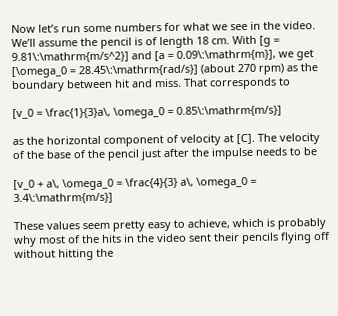Now let’s run some numbers for what we see in the video. We’ll assume the pencil is of length 18 cm. With [g = 9.81\:\mathrm{m/s^2}] and [a = 0.09\:\mathrm{m}], we get [\omega_0 = 28.45\:\mathrm{rad/s}] (about 270 rpm) as the boundary between hit and miss. That corresponds to

[v_0 = \frac{1}{3}a\, \omega_0 = 0.85\:\mathrm{m/s}]

as the horizontal component of velocity at [C]. The velocity of the base of the pencil just after the impulse needs to be

[v_0 + a\, \omega_0 = \frac{4}{3} a\, \omega_0 = 3.4\:\mathrm{m/s}]

These values seem pretty easy to achieve, which is probably why most of the hits in the video sent their pencils flying off without hitting the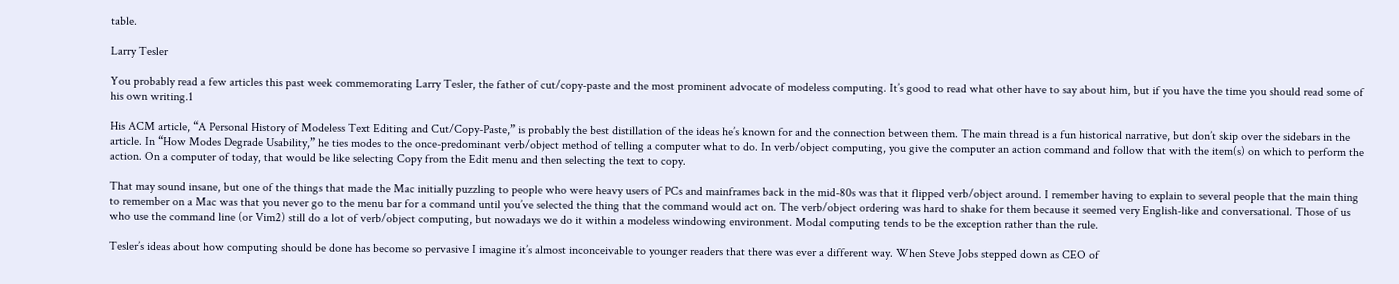table.

Larry Tesler

You probably read a few articles this past week commemorating Larry Tesler, the father of cut/copy-paste and the most prominent advocate of modeless computing. It’s good to read what other have to say about him, but if you have the time you should read some of his own writing.1

His ACM article, “A Personal History of Modeless Text Editing and Cut/Copy-Paste,” is probably the best distillation of the ideas he’s known for and the connection between them. The main thread is a fun historical narrative, but don’t skip over the sidebars in the article. In “How Modes Degrade Usability,” he ties modes to the once-predominant verb/object method of telling a computer what to do. In verb/object computing, you give the computer an action command and follow that with the item(s) on which to perform the action. On a computer of today, that would be like selecting Copy from the Edit menu and then selecting the text to copy.

That may sound insane, but one of the things that made the Mac initially puzzling to people who were heavy users of PCs and mainframes back in the mid-80s was that it flipped verb/object around. I remember having to explain to several people that the main thing to remember on a Mac was that you never go to the menu bar for a command until you’ve selected the thing that the command would act on. The verb/object ordering was hard to shake for them because it seemed very English-like and conversational. Those of us who use the command line (or Vim2) still do a lot of verb/object computing, but nowadays we do it within a modeless windowing environment. Modal computing tends to be the exception rather than the rule.

Tesler’s ideas about how computing should be done has become so pervasive I imagine it’s almost inconceivable to younger readers that there was ever a different way. When Steve Jobs stepped down as CEO of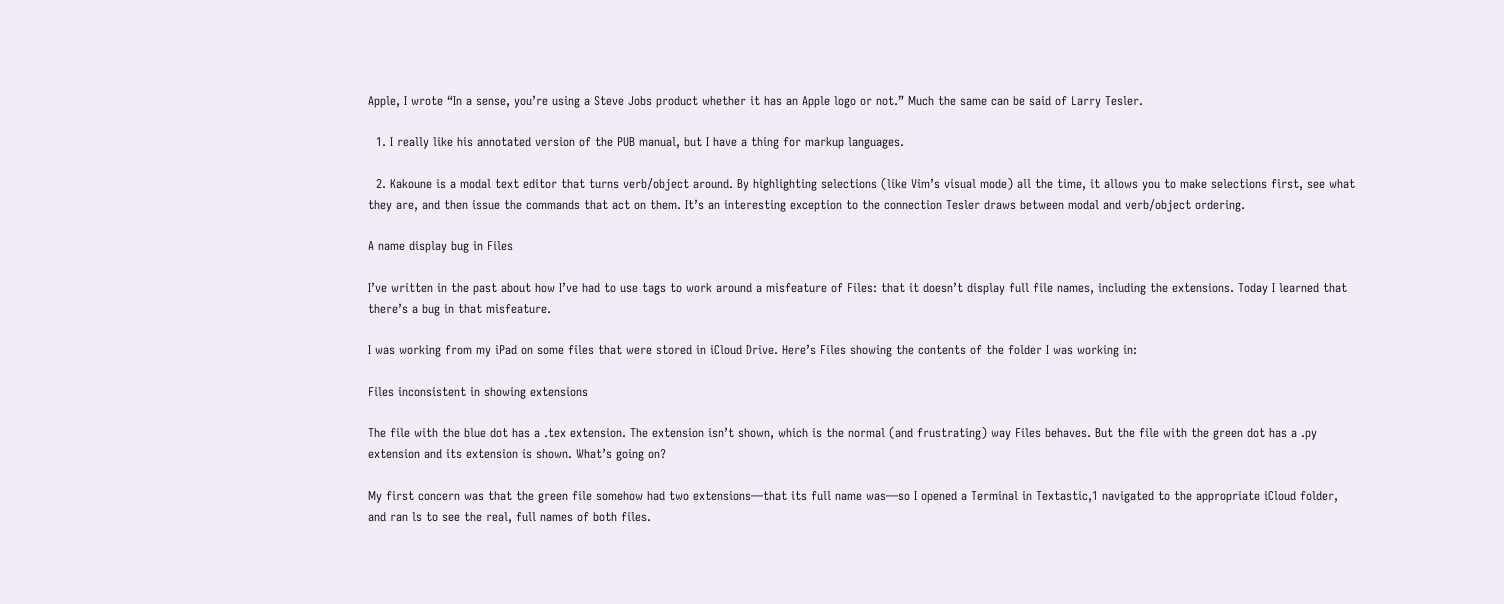Apple, I wrote “In a sense, you’re using a Steve Jobs product whether it has an Apple logo or not.” Much the same can be said of Larry Tesler.

  1. I really like his annotated version of the PUB manual, but I have a thing for markup languages.

  2. Kakoune is a modal text editor that turns verb/object around. By highlighting selections (like Vim’s visual mode) all the time, it allows you to make selections first, see what they are, and then issue the commands that act on them. It’s an interesting exception to the connection Tesler draws between modal and verb/object ordering.

A name display bug in Files

I’ve written in the past about how I’ve had to use tags to work around a misfeature of Files: that it doesn’t display full file names, including the extensions. Today I learned that there’s a bug in that misfeature.

I was working from my iPad on some files that were stored in iCloud Drive. Here’s Files showing the contents of the folder I was working in:

Files inconsistent in showing extensions

The file with the blue dot has a .tex extension. The extension isn’t shown, which is the normal (and frustrating) way Files behaves. But the file with the green dot has a .py extension and its extension is shown. What’s going on?

My first concern was that the green file somehow had two extensions—that its full name was—so I opened a Terminal in Textastic,1 navigated to the appropriate iCloud folder, and ran ls to see the real, full names of both files.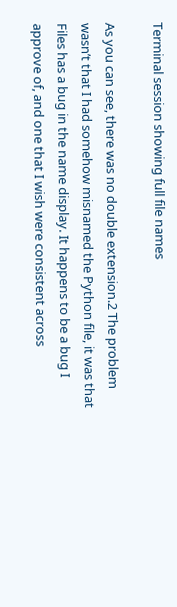Terminal session showing full file names

As you can see, there was no double extension.2 The problem wasn’t that I had somehow misnamed the Python file, it was that Files has a bug in the name display. It happens to be a bug I approve of, and one that I wish were consistent across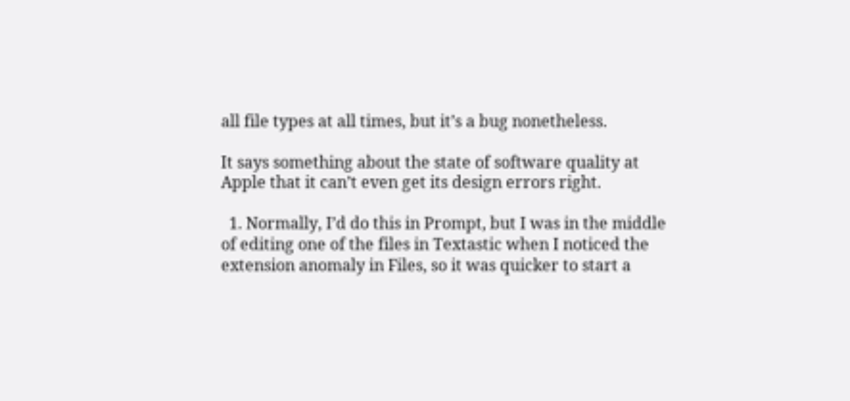all file types at all times, but it’s a bug nonetheless.

It says something about the state of software quality at Apple that it can’t even get its design errors right.

  1. Normally, I’d do this in Prompt, but I was in the middle of editing one of the files in Textastic when I noticed the extension anomaly in Files, so it was quicker to start a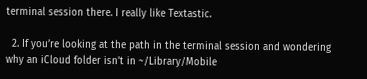terminal session there. I really like Textastic.

  2. If you’re looking at the path in the terminal session and wondering why an iCloud folder isn’t in ~/Library/Mobile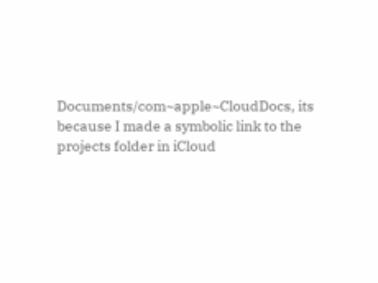Documents/com~apple~CloudDocs, its because I made a symbolic link to the projects folder in iCloud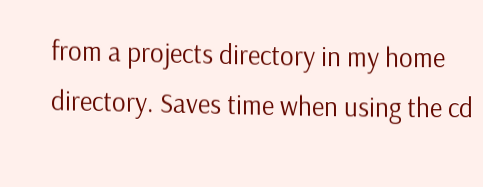from a projects directory in my home directory. Saves time when using the cd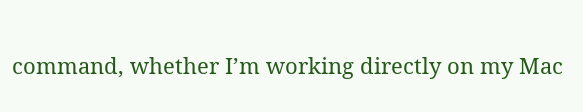command, whether I’m working directly on my Mac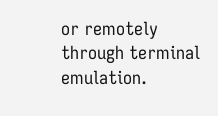or remotely through terminal emulation.